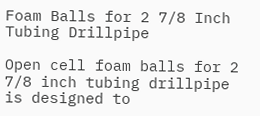Foam Balls for 2 7/8 Inch Tubing Drillpipe

Open cell foam balls for 2 7/8 inch tubing drillpipe is designed to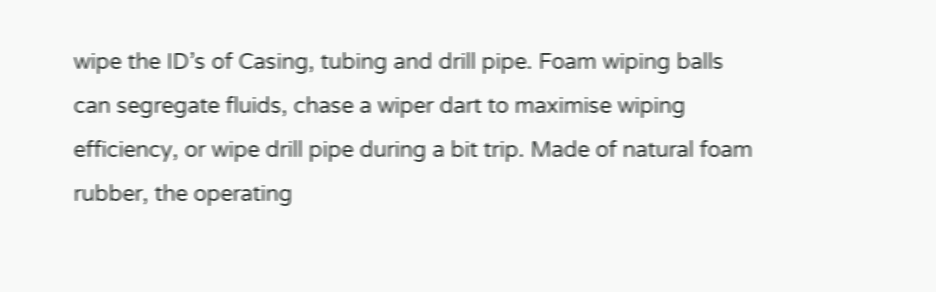wipe the ID’s of Casing, tubing and drill pipe. Foam wiping balls can segregate fluids, chase a wiper dart to maximise wiping efficiency, or wipe drill pipe during a bit trip. Made of natural foam rubber, the operating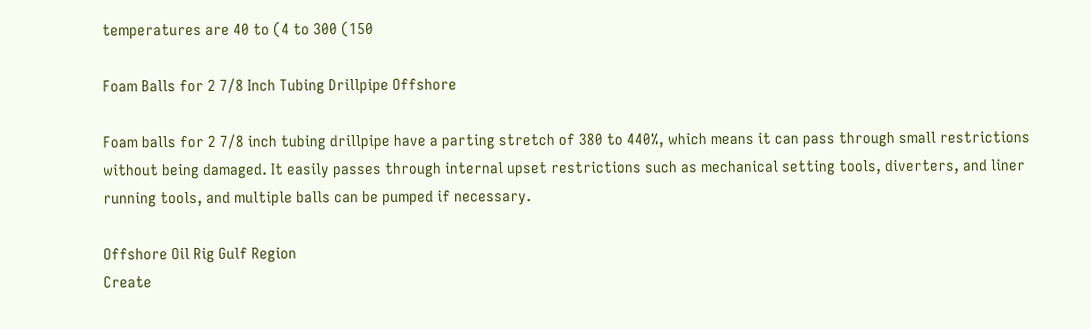temperatures are 40 to (4 to 300 (150

Foam Balls for 2 7/8 Inch Tubing Drillpipe Offshore

Foam balls for 2 7/8 inch tubing drillpipe have a parting stretch of 380 to 440%, which means it can pass through small restrictions without being damaged. It easily passes through internal upset restrictions such as mechanical setting tools, diverters, and liner running tools, and multiple balls can be pumped if necessary.

Offshore Oil Rig Gulf Region
Create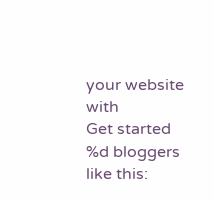your website with
Get started
%d bloggers like this: